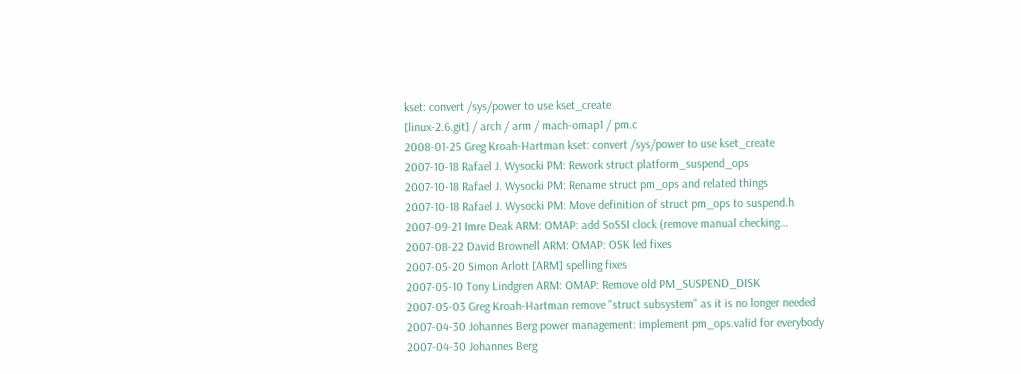kset: convert /sys/power to use kset_create
[linux-2.6.git] / arch / arm / mach-omap1 / pm.c
2008-01-25 Greg Kroah-Hartman kset: convert /sys/power to use kset_create
2007-10-18 Rafael J. Wysocki PM: Rework struct platform_suspend_ops
2007-10-18 Rafael J. Wysocki PM: Rename struct pm_ops and related things
2007-10-18 Rafael J. Wysocki PM: Move definition of struct pm_ops to suspend.h
2007-09-21 Imre Deak ARM: OMAP: add SoSSI clock (remove manual checking...
2007-08-22 David Brownell ARM: OMAP: OSK led fixes
2007-05-20 Simon Arlott [ARM] spelling fixes
2007-05-10 Tony Lindgren ARM: OMAP: Remove old PM_SUSPEND_DISK
2007-05-03 Greg Kroah-Hartman remove "struct subsystem" as it is no longer needed
2007-04-30 Johannes Berg power management: implement pm_ops.valid for everybody
2007-04-30 Johannes Berg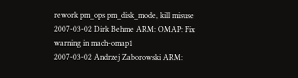rework pm_ops pm_disk_mode, kill misuse
2007-03-02 Dirk Behme ARM: OMAP: Fix warning in mach-omap1
2007-03-02 Andrzej Zaborowski ARM: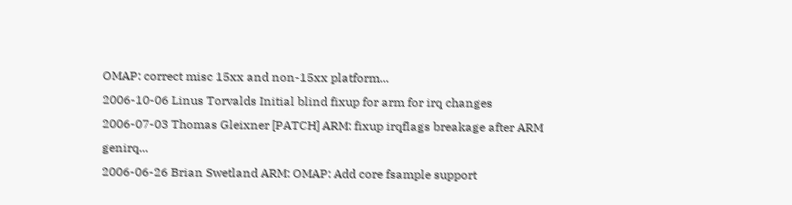OMAP: correct misc 15xx and non-15xx platform...
2006-10-06 Linus Torvalds Initial blind fixup for arm for irq changes
2006-07-03 Thomas Gleixner [PATCH] ARM: fixup irqflags breakage after ARM genirq...
2006-06-26 Brian Swetland ARM: OMAP: Add core fsample support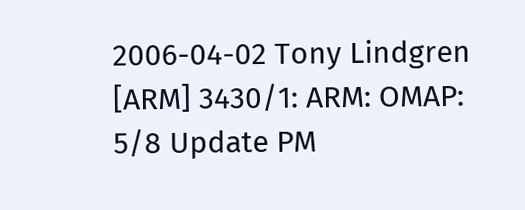2006-04-02 Tony Lindgren [ARM] 3430/1: ARM: OMAP: 5/8 Update PM